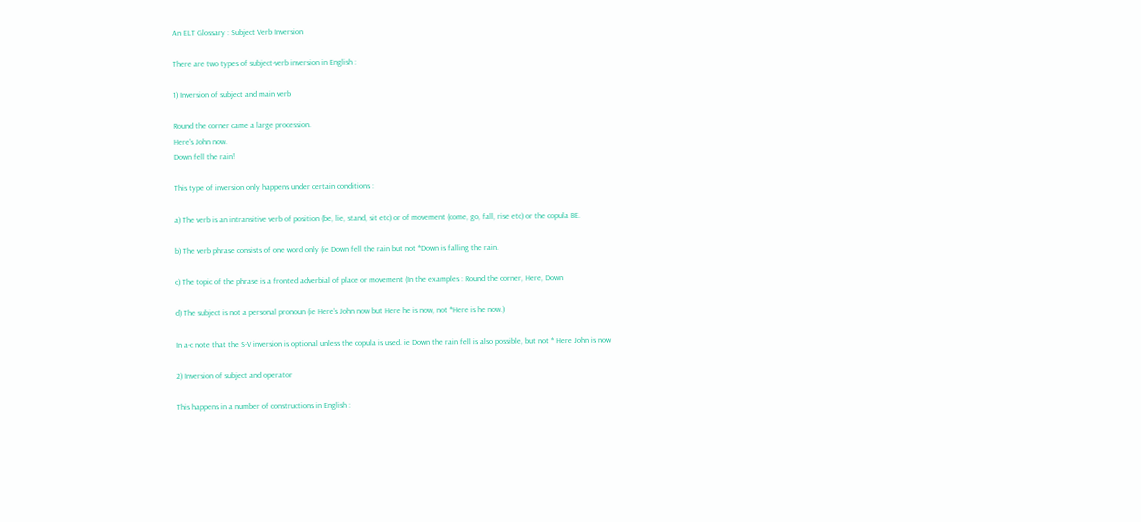An ELT Glossary : Subject Verb Inversion

There are two types of subject-verb inversion in English :

1) Inversion of subject and main verb

Round the corner came a large procession.
Here's John now.
Down fell the rain!

This type of inversion only happens under certain conditions :

a) The verb is an intransitive verb of position (be, lie, stand, sit etc) or of movement (come, go, fall, rise etc) or the copula BE.

b) The verb phrase consists of one word only (ie Down fell the rain but not *Down is falling the rain.

c) The topic of the phrase is a fronted adverbial of place or movement (In the examples : Round the corner, Here, Down

d) The subject is not a personal pronoun (ie Here's John now but Here he is now, not *Here is he now.)

In a-c note that the S-V inversion is optional unless the copula is used. ie Down the rain fell is also possible, but not * Here John is now

2) Inversion of subject and operator

This happens in a number of constructions in English :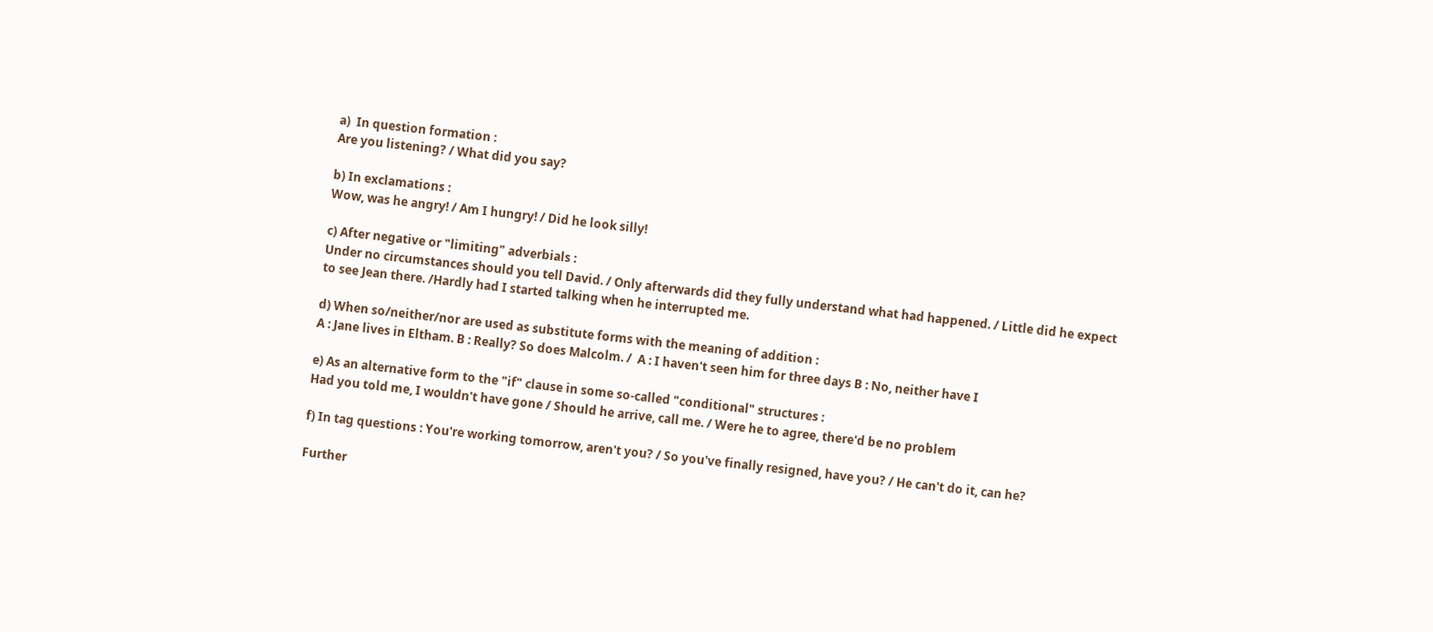a)  In question formation :
Are you listening? / What did you say?

b) In exclamations :
Wow, was he angry! / Am I hungry! / Did he look silly!

c) After negative or "limiting" adverbials :
Under no circumstances should you tell David. / Only afterwards did they fully understand what had happened. / Little did he expect to see Jean there. /Hardly had I started talking when he interrupted me.

d) When so/neither/nor are used as substitute forms with the meaning of addition :
A : Jane lives in Eltham. B : Really? So does Malcolm. /  A : I haven't seen him for three days B : No, neither have I

e) As an alternative form to the "if" clause in some so-called "conditional" structures :
Had you told me, I wouldn't have gone / Should he arrive, call me. / Were he to agree, there'd be no problem

f) In tag questions : You're working tomorrow, aren't you? / So you've finally resigned, have you? / He can't do it, can he?

Further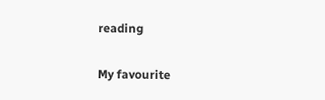reading

My favourite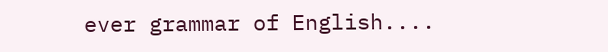ever grammar of English....